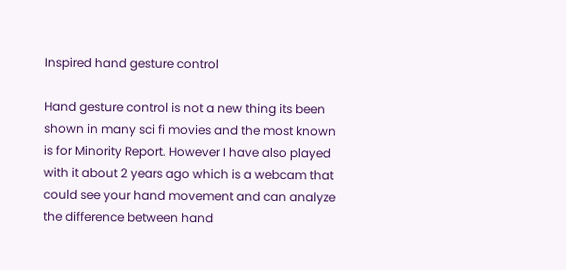Inspired hand gesture control

Hand gesture control is not a new thing its been shown in many sci fi movies and the most known is for Minority Report. However I have also played with it about 2 years ago which is a webcam that could see your hand movement and can analyze the difference between hand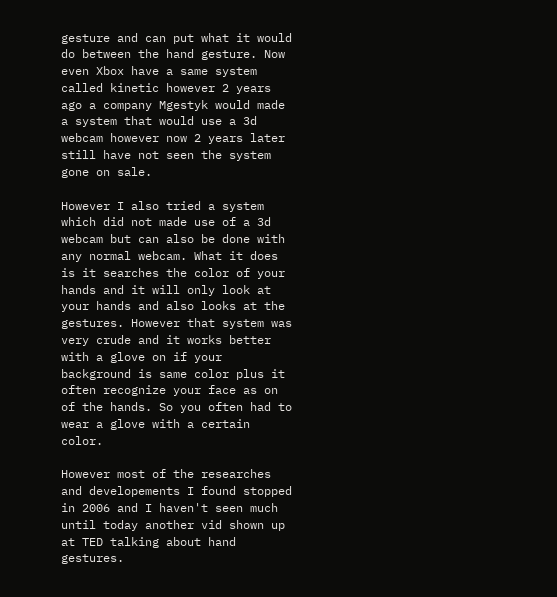gesture and can put what it would do between the hand gesture. Now even Xbox have a same system called kinetic however 2 years ago a company Mgestyk would made a system that would use a 3d webcam however now 2 years later still have not seen the system gone on sale.

However I also tried a system which did not made use of a 3d webcam but can also be done with any normal webcam. What it does is it searches the color of your hands and it will only look at your hands and also looks at the gestures. However that system was very crude and it works better with a glove on if your background is same color plus it often recognize your face as on of the hands. So you often had to wear a glove with a certain color.

However most of the researches and developements I found stopped in 2006 and I haven't seen much until today another vid shown up at TED talking about hand gestures.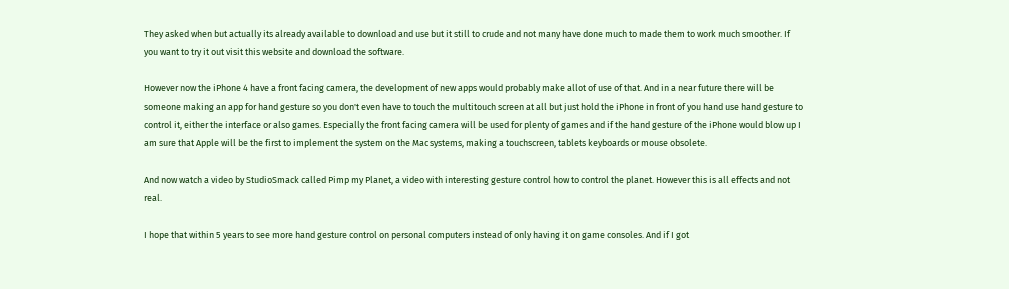They asked when but actually its already available to download and use but it still to crude and not many have done much to made them to work much smoother. If you want to try it out visit this website and download the software.

However now the iPhone 4 have a front facing camera, the development of new apps would probably make allot of use of that. And in a near future there will be someone making an app for hand gesture so you don't even have to touch the multitouch screen at all but just hold the iPhone in front of you hand use hand gesture to control it, either the interface or also games. Especially the front facing camera will be used for plenty of games and if the hand gesture of the iPhone would blow up I am sure that Apple will be the first to implement the system on the Mac systems, making a touchscreen, tablets keyboards or mouse obsolete.

And now watch a video by StudioSmack called Pimp my Planet, a video with interesting gesture control how to control the planet. However this is all effects and not real.

I hope that within 5 years to see more hand gesture control on personal computers instead of only having it on game consoles. And if I got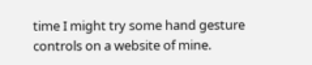time I might try some hand gesture controls on a website of mine.